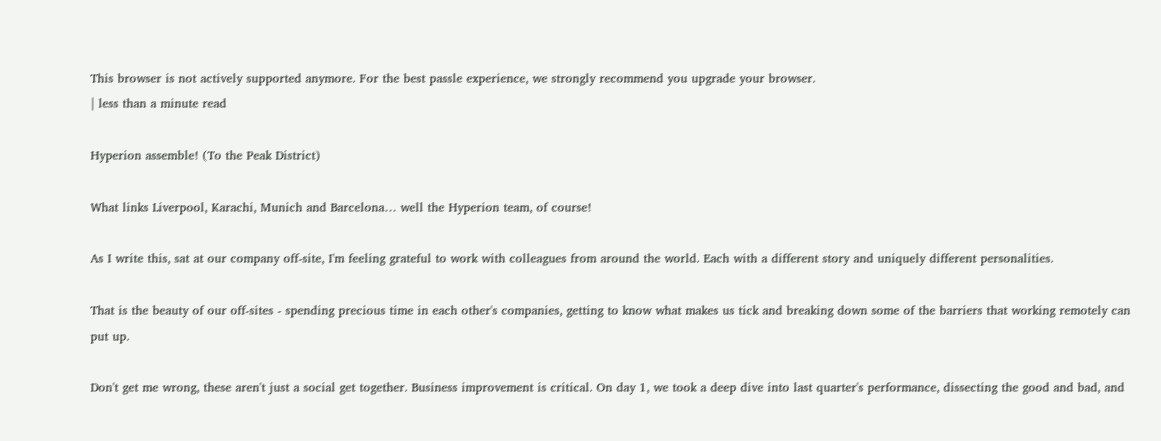This browser is not actively supported anymore. For the best passle experience, we strongly recommend you upgrade your browser.
| less than a minute read

Hyperion assemble! (To the Peak District)

What links Liverpool, Karachi, Munich and Barcelona… well the Hyperion team, of course!

As I write this, sat at our company off-site, I'm feeling grateful to work with colleagues from around the world. Each with a different story and uniquely different personalities.

That is the beauty of our off-sites - spending precious time in each other's companies, getting to know what makes us tick and breaking down some of the barriers that working remotely can put up.

Don't get me wrong, these aren't just a social get together. Business improvement is critical. On day 1, we took a deep dive into last quarter's performance, dissecting the good and bad, and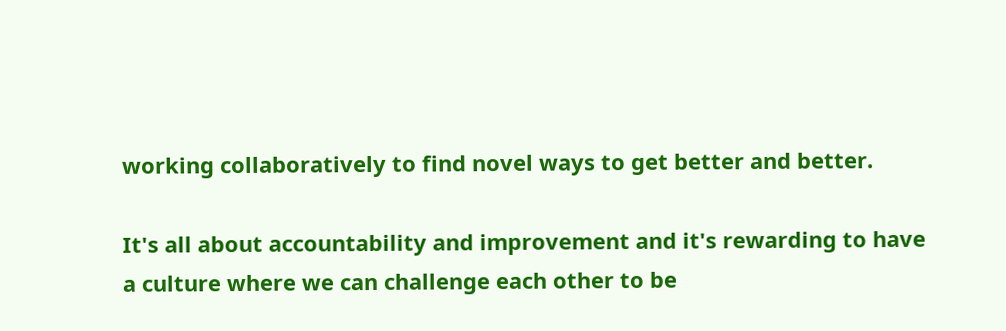working collaboratively to find novel ways to get better and better.

It's all about accountability and improvement and it's rewarding to have a culture where we can challenge each other to be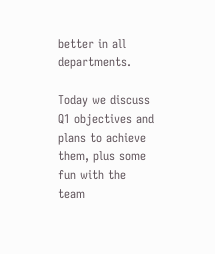better in all departments.

Today we discuss Q1 objectives and plans to achieve them, plus some fun with the team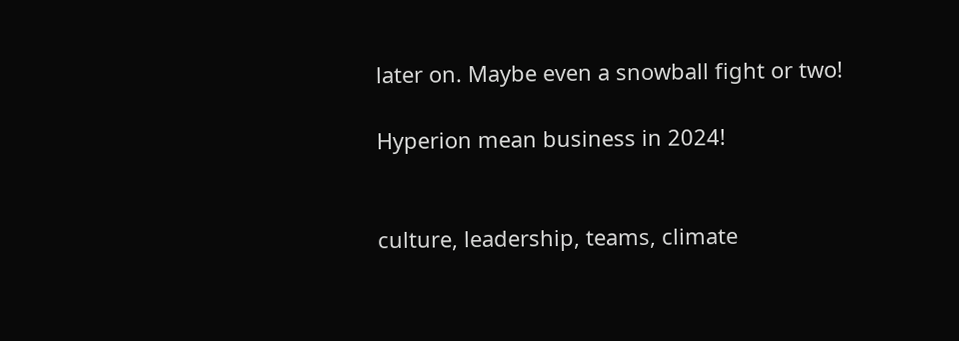later on. Maybe even a snowball fight or two!

Hyperion mean business in 2024!


culture, leadership, teams, climate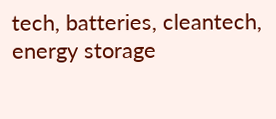tech, batteries, cleantech, energy storage